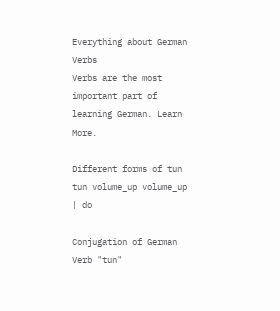Everything about German Verbs
Verbs are the most important part of learning German. Learn More.

Different forms of tun tun volume_up volume_up  | do

Conjugation of German Verb "tun"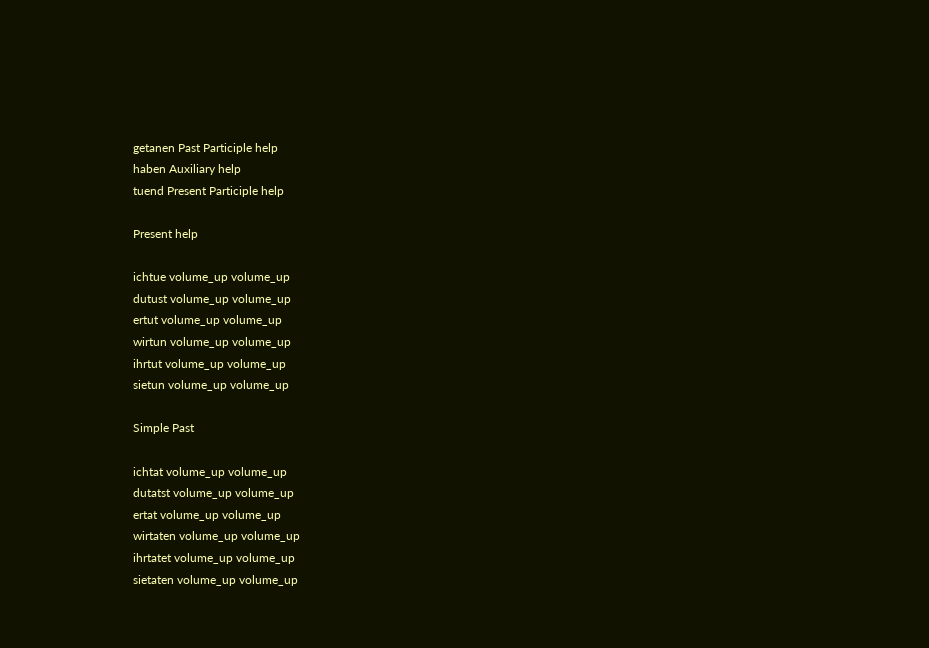getanen Past Participle help
haben Auxiliary help
tuend Present Participle help

Present help

ichtue volume_up volume_up
dutust volume_up volume_up
ertut volume_up volume_up
wirtun volume_up volume_up
ihrtut volume_up volume_up
sietun volume_up volume_up

Simple Past

ichtat volume_up volume_up
dutatst volume_up volume_up
ertat volume_up volume_up
wirtaten volume_up volume_up
ihrtatet volume_up volume_up
sietaten volume_up volume_up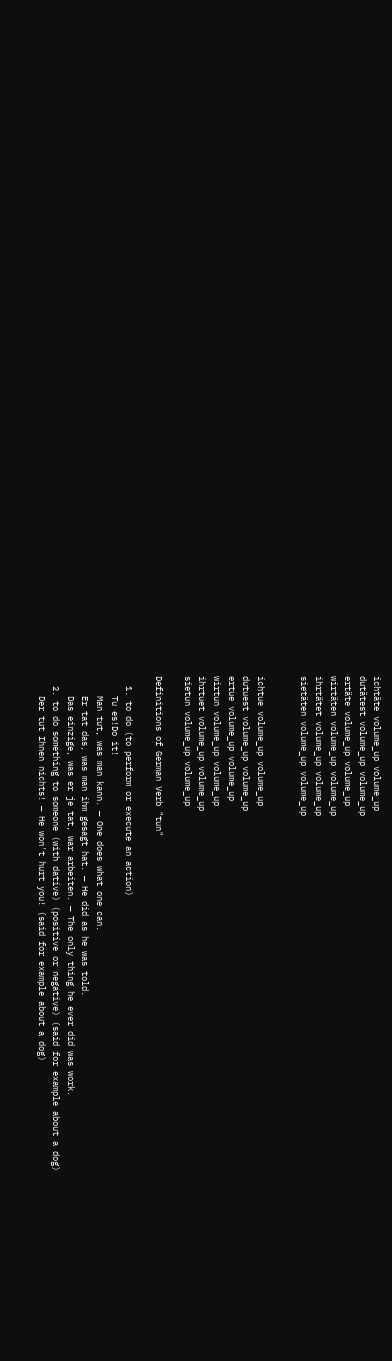ichtäte volume_up volume_up
dutätest volume_up volume_up
ertäte volume_up volume_up
wirtäten volume_up volume_up
ihrtätet volume_up volume_up
sietäten volume_up volume_up


ichtue volume_up volume_up
dutuest volume_up volume_up
ertue volume_up volume_up
wirtun volume_up volume_up
ihrtuet volume_up volume_up
sietun volume_up volume_up

Definitions of German Verb "tun"

  1. to do (to perform or execute an action)
    Tu es!Do it!
    Man tut, was man kann. — One does what one can.
    Er tat das, was man ihm gesagt hat. — He did as he was told.
    Das einzige, was er je tat, war arbeiten. — The only thing he ever did was work.
  2. to do something to someone (with dative) (positive or negative) (said for example about a dog)
    Der tut Ihnen nichts! — He won't hurt you! (said for example about a dog)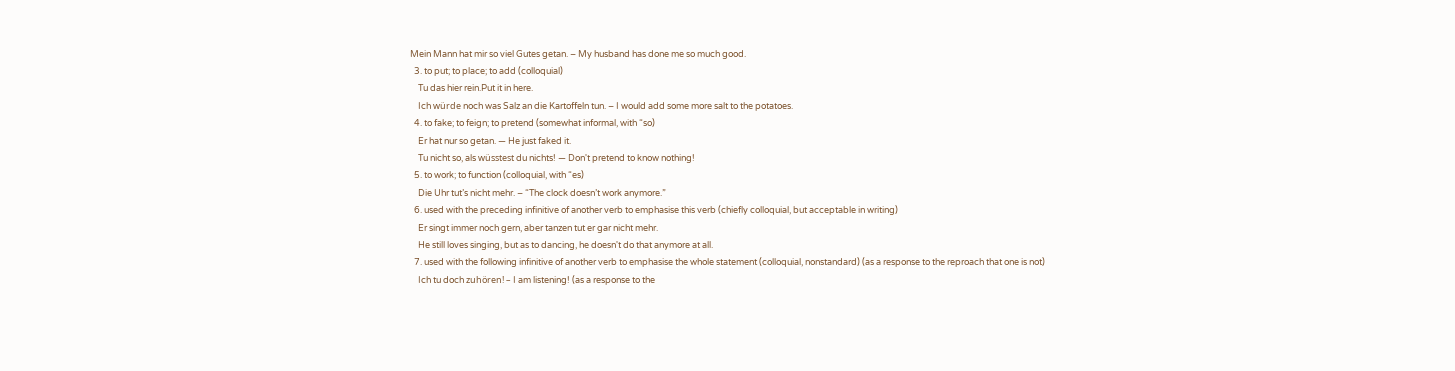Mein Mann hat mir so viel Gutes getan. – My husband has done me so much good.
  3. to put; to place; to add (colloquial)
    Tu das hier rein.Put it in here.
    Ich würde noch was Salz an die Kartoffeln tun. – I would add some more salt to the potatoes.
  4. to fake; to feign; to pretend (somewhat informal, with “so)
    Er hat nur so getan. — He just faked it.
    Tu nicht so, als wüsstest du nichts! — Don't pretend to know nothing!
  5. to work; to function (colloquial, with “es)
    Die Uhr tut’s nicht mehr. – “The clock doesn’t work anymore.”
  6. used with the preceding infinitive of another verb to emphasise this verb (chiefly colloquial, but acceptable in writing)
    Er singt immer noch gern, aber tanzen tut er gar nicht mehr.
    He still loves singing, but as to dancing, he doesn't do that anymore at all.
  7. used with the following infinitive of another verb to emphasise the whole statement (colloquial, nonstandard) (as a response to the reproach that one is not)
    Ich tu doch zuhören! – I am listening! (as a response to the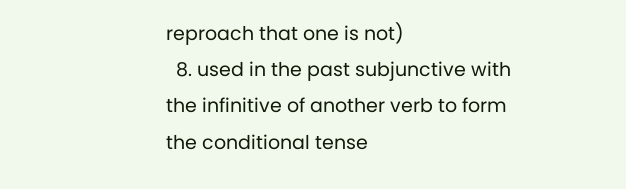reproach that one is not)
  8. used in the past subjunctive with the infinitive of another verb to form the conditional tense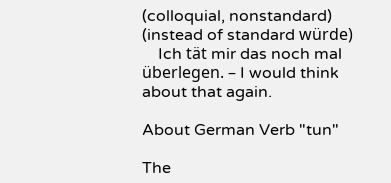(colloquial, nonstandard) (instead of standard würde)
    Ich tät mir das noch mal überlegen. – I would think about that again.

About German Verb "tun"

The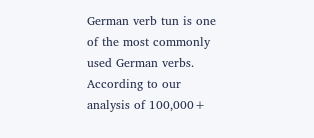German verb tun is one of the most commonly used German verbs. According to our analysis of 100,000+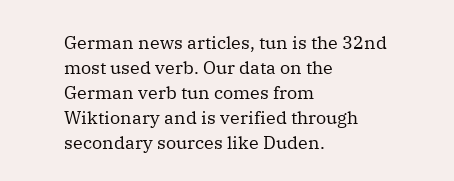German news articles, tun is the 32nd most used verb. Our data on the German verb tun comes from Wiktionary and is verified through secondary sources like Duden.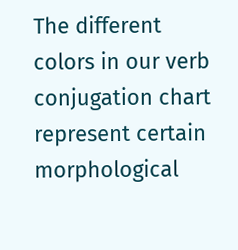The different colors in our verb conjugation chart represent certain morphological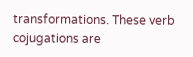transformations. These verb cojugations are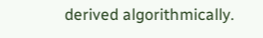derived algorithmically.